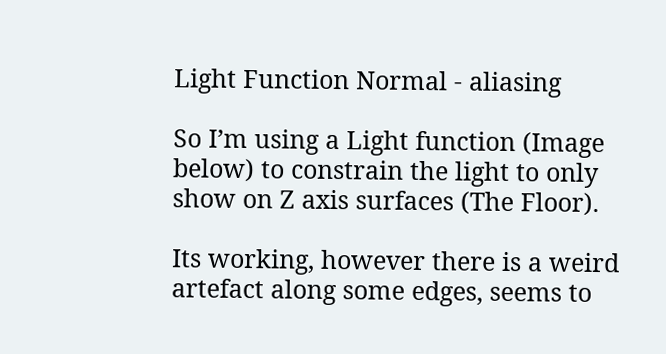Light Function Normal - aliasing

So I’m using a Light function (Image below) to constrain the light to only show on Z axis surfaces (The Floor).

Its working, however there is a weird artefact along some edges, seems to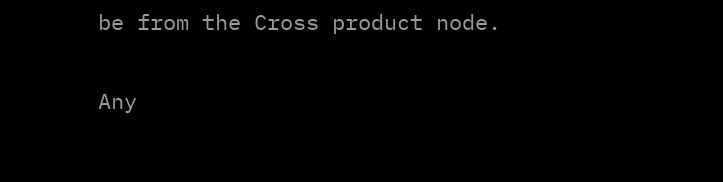be from the Cross product node.

Any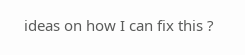ideas on how I can fix this ?